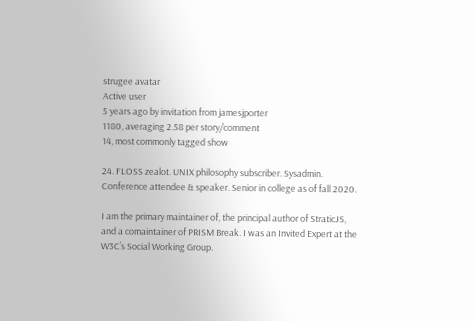strugee avatar
Active user
5 years ago by invitation from jamesjporter
1180, averaging 2.58 per story/comment
14, most commonly tagged show

24. FLOSS zealot. UNIX philosophy subscriber. Sysadmin. Conference attendee & speaker. Senior in college as of fall 2020.

I am the primary maintainer of, the principal author of StraticJS, and a comaintainer of PRISM Break. I was an Invited Expert at the W3C’s Social Working Group.